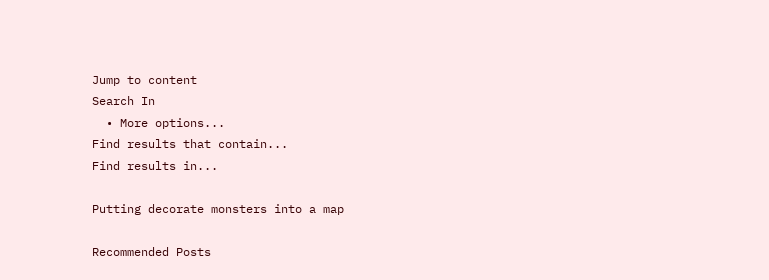Jump to content
Search In
  • More options...
Find results that contain...
Find results in...

Putting decorate monsters into a map

Recommended Posts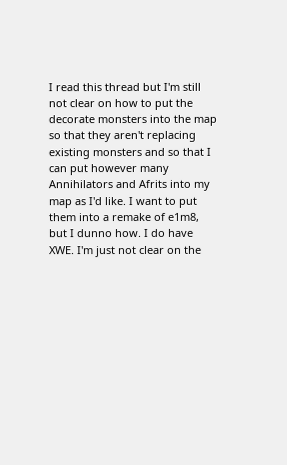I read this thread but I'm still not clear on how to put the decorate monsters into the map so that they aren't replacing existing monsters and so that I can put however many Annihilators and Afrits into my map as I'd like. I want to put them into a remake of e1m8, but I dunno how. I do have XWE. I'm just not clear on the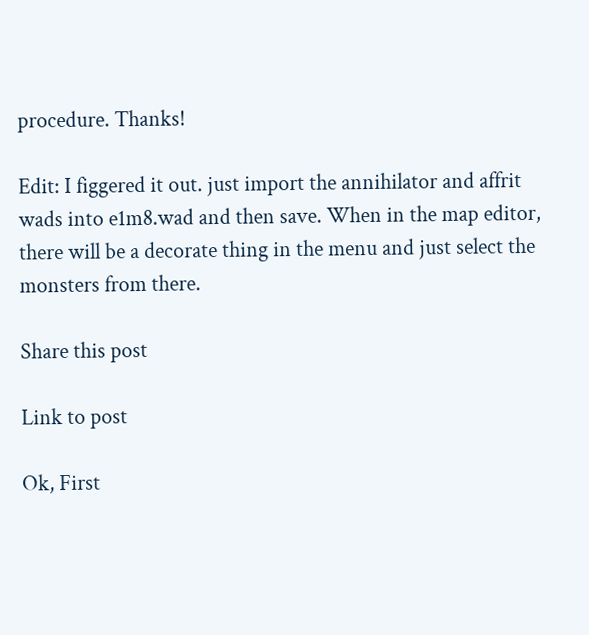procedure. Thanks!

Edit: I figgered it out. just import the annihilator and affrit wads into e1m8.wad and then save. When in the map editor, there will be a decorate thing in the menu and just select the monsters from there.

Share this post

Link to post

Ok, First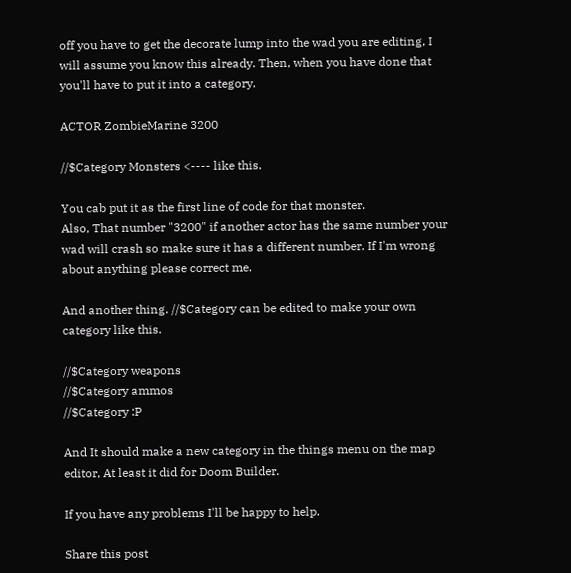off you have to get the decorate lump into the wad you are editing, I will assume you know this already. Then, when you have done that you'll have to put it into a category.

ACTOR ZombieMarine 3200

//$Category Monsters <---- like this.

You cab put it as the first line of code for that monster.
Also, That number "3200" if another actor has the same number your wad will crash so make sure it has a different number. If I'm wrong about anything please correct me.

And another thing. //$Category can be edited to make your own category like this.

//$Category weapons
//$Category ammos
//$Category :P

And It should make a new category in the things menu on the map editor, At least it did for Doom Builder.

If you have any problems I'll be happy to help.

Share this post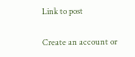Link to post

Create an account or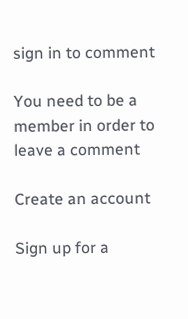sign in to comment

You need to be a member in order to leave a comment

Create an account

Sign up for a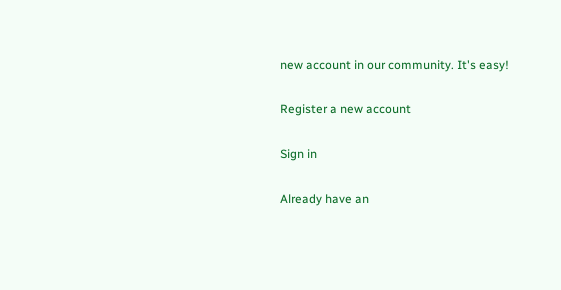new account in our community. It's easy!

Register a new account

Sign in

Already have an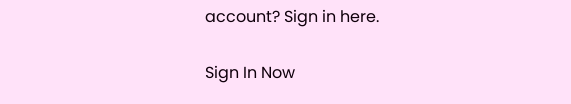account? Sign in here.

Sign In Now